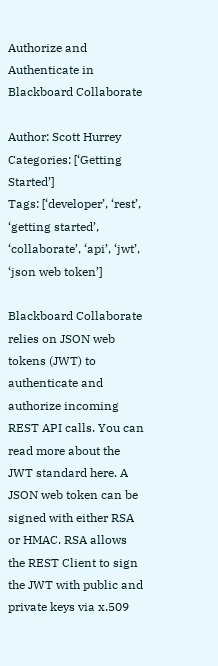Authorize and Authenticate in Blackboard Collaborate

Author: Scott Hurrey
Categories: [‘Getting Started’]
Tags: [‘developer’, ‘rest’, ‘getting started’, ‘collaborate’, ‘api’, ‘jwt’, ‘json web token’]

Blackboard Collaborate relies on JSON web tokens (JWT) to authenticate and authorize incoming REST API calls. You can read more about the JWT standard here. A JSON web token can be signed with either RSA or HMAC. RSA allows the REST Client to sign the JWT with public and private keys via x.509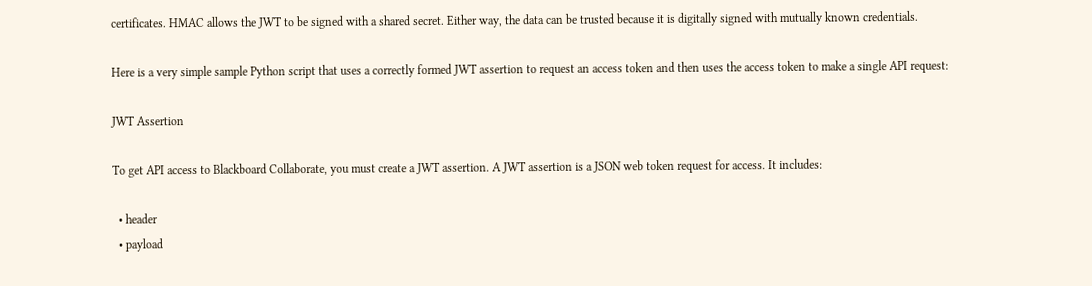certificates. HMAC allows the JWT to be signed with a shared secret. Either way, the data can be trusted because it is digitally signed with mutually known credentials.

Here is a very simple sample Python script that uses a correctly formed JWT assertion to request an access token and then uses the access token to make a single API request:

JWT Assertion

To get API access to Blackboard Collaborate, you must create a JWT assertion. A JWT assertion is a JSON web token request for access. It includes:

  • header
  • payload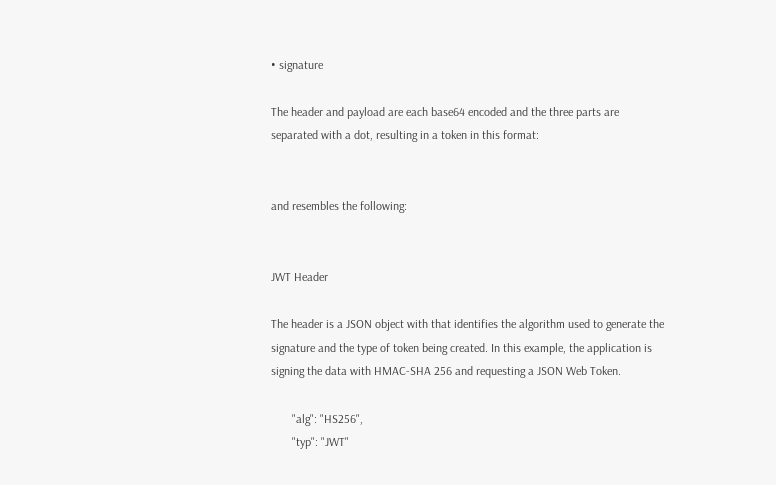• signature

The header and payload are each base64 encoded and the three parts are separated with a dot, resulting in a token in this format:


and resembles the following:


JWT Header

The header is a JSON object with that identifies the algorithm used to generate the signature and the type of token being created. In this example, the application is signing the data with HMAC-SHA 256 and requesting a JSON Web Token.

       "alg": "HS256",
       "typ": "JWT"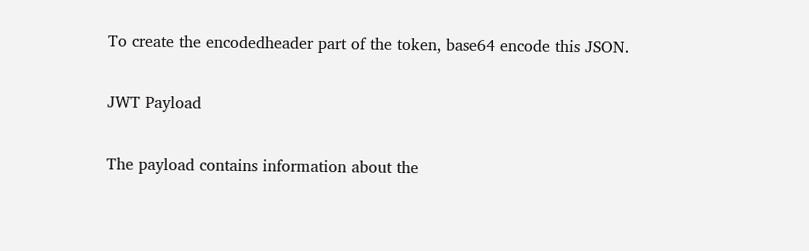To create the encodedheader part of the token, base64 encode this JSON.

JWT Payload

The payload contains information about the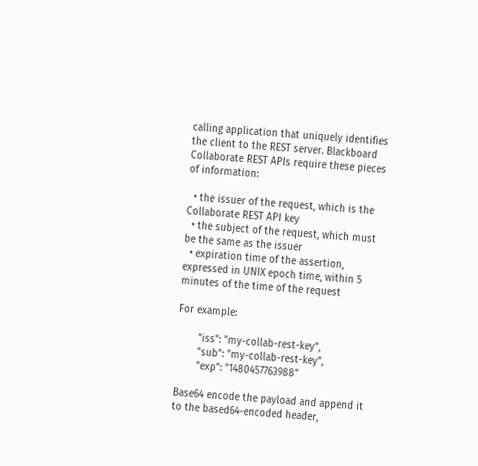calling application that uniquely identifies the client to the REST server. Blackboard Collaborate REST APIs require these pieces of information:

  • the issuer of the request, which is the Collaborate REST API key
  • the subject of the request, which must be the same as the issuer
  • expiration time of the assertion, expressed in UNIX epoch time, within 5 minutes of the time of the request

For example:

       "iss": "my-collab-rest-key",
       "sub": "my-collab-rest-key",
       "exp": "1480457763988"

Base64 encode the payload and append it to the based64-encoded header,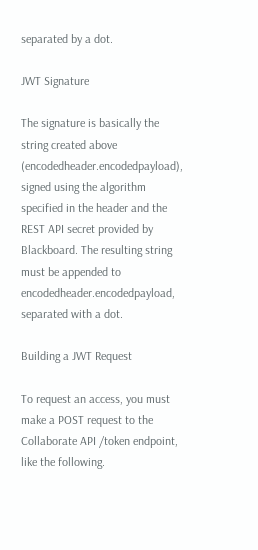separated by a dot.

JWT Signature

The signature is basically the string created above (encodedheader.encodedpayload), signed using the algorithm specified in the header and the REST API secret provided by Blackboard. The resulting string must be appended to encodedheader.encodedpayload, separated with a dot.

Building a JWT Request

To request an access, you must make a POST request to the Collaborate API /token endpoint, like the following.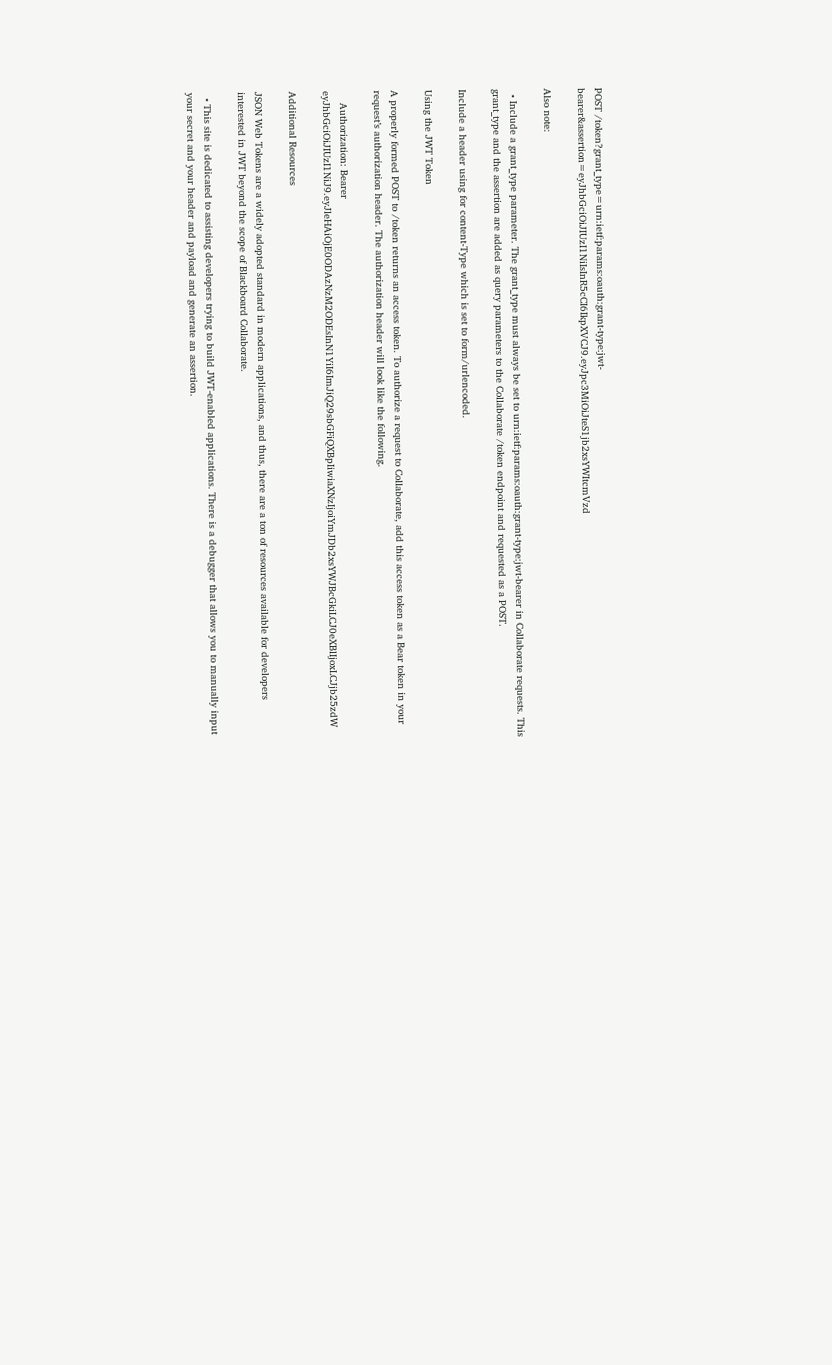POST /token?grant_type=urn:ietf:params:oauth:grant-type:jwt-bearer&assertion=eyJhbGciOiJIUzI1NiIsInR5cCI6IkpXVCJ9.eyJpc3MiOiJteS1jb2xsYWItcmVzd

Also note:

  • Include a grant_type parameter. The grant_type must always be set to urn:ietf:params:oauth:grant-type:jwt-bearer in Collaborate requests. This grant_type and the assertion are added as query parameters to the Collaborate /token endpoint and requested as a POST.

Include a header using for content-Type which is set to form/urlencoded.

Using the JWT Token

A properly formed POST to /token returns an access token. To authorize a request to Collaborate, add this access token as a Bear token in your request’s authorization header. The authorization header will look like the following.

    Authorization: Bearer eyJhbGciOiJIUzI1NiJ9.eyJleHAiOjE0ODAzNzM2ODEsInN1YiI6ImJiQ29sbGFiQXBpIiwiaXNzIjoiYmJDb2xsYWJBcGkiLCJ0eXBlIjoxLCJjb25zdW

Additional Resources

JSON Web Tokens are a widely adopted standard in modern applications, and thus, there are a ton of resources available for developers interested in JWT beyond the scope of Blackboard Collaborate.

  • This site is dedicated to assisting developers trying to build JWT-enabled applications. There is a debugger that allows you to manually input your secret and your header and payload and generate an assertion.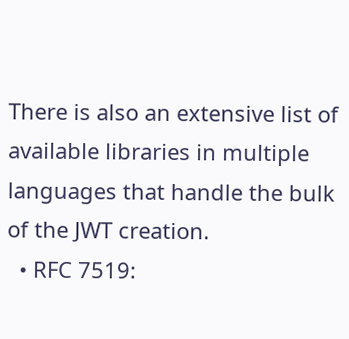There is also an extensive list of available libraries in multiple languages that handle the bulk of the JWT creation.
  • RFC 7519: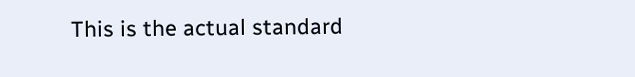This is the actual standard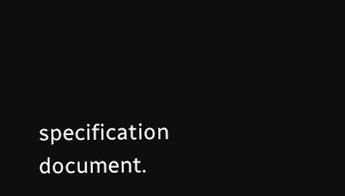specification document.